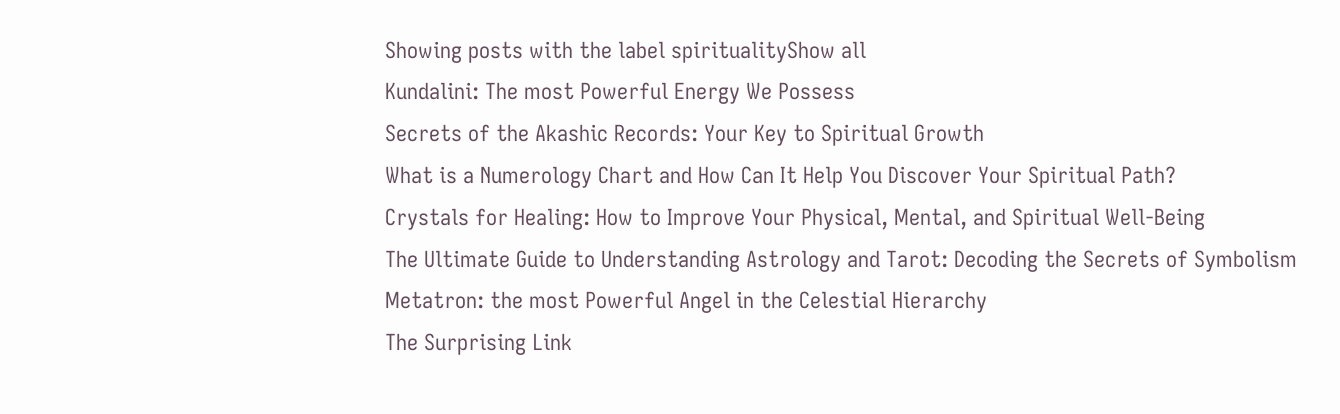Showing posts with the label spiritualityShow all
Kundalini: The most Powerful Energy We Possess
Secrets of the Akashic Records: Your Key to Spiritual Growth
What is a Numerology Chart and How Can It Help You Discover Your Spiritual Path?
Crystals for Healing: How to Improve Your Physical, Mental, and Spiritual Well-Being
The Ultimate Guide to Understanding Astrology and Tarot: Decoding the Secrets of Symbolism
Metatron: the most Powerful Angel in the Celestial Hierarchy
The Surprising Link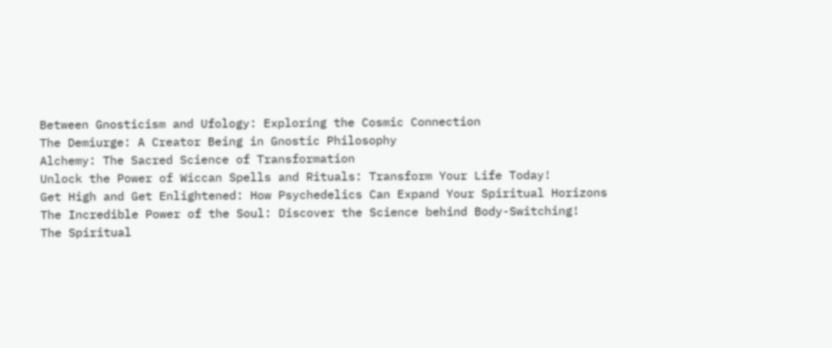Between Gnosticism and Ufology: Exploring the Cosmic Connection
The Demiurge: A Creator Being in Gnostic Philosophy
Alchemy: The Sacred Science of Transformation
Unlock the Power of Wiccan Spells and Rituals: Transform Your Life Today!
Get High and Get Enlightened: How Psychedelics Can Expand Your Spiritual Horizons
The Incredible Power of the Soul: Discover the Science behind Body-Switching!
The Spiritual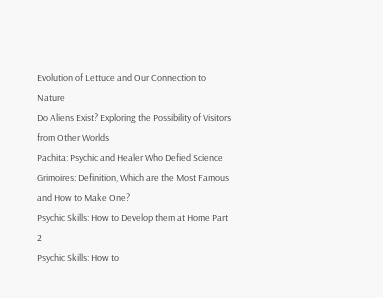Evolution of Lettuce and Our Connection to Nature
Do Aliens Exist? Exploring the Possibility of Visitors from Other Worlds
Pachita: Psychic and Healer Who Defied Science
Grimoires: Definition, Which are the Most Famous and How to Make One?
Psychic Skills: How to Develop them at Home Part 2
Psychic Skills: How to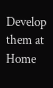Develop them at Home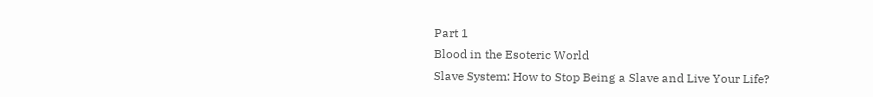Part 1
Blood in the Esoteric World
Slave System: How to Stop Being a Slave and Live Your Life?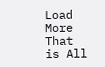Load More That is All